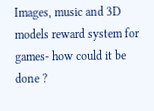Images, music and 3D models reward system for games- how could it be done ?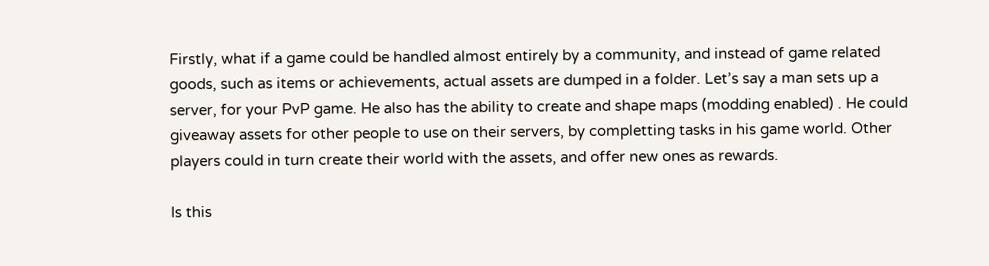Firstly, what if a game could be handled almost entirely by a community, and instead of game related goods, such as items or achievements, actual assets are dumped in a folder. Let’s say a man sets up a server, for your PvP game. He also has the ability to create and shape maps (modding enabled) . He could giveaway assets for other people to use on their servers, by completting tasks in his game world. Other players could in turn create their world with the assets, and offer new ones as rewards.

Is this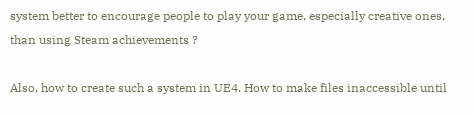system better to encourage people to play your game, especially creative ones, than using Steam achievements ?

Also, how to create such a system in UE4. How to make files inaccessible until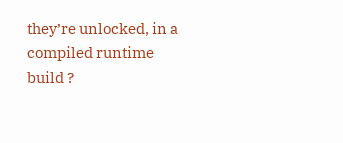they’re unlocked, in a compiled runtime build ?